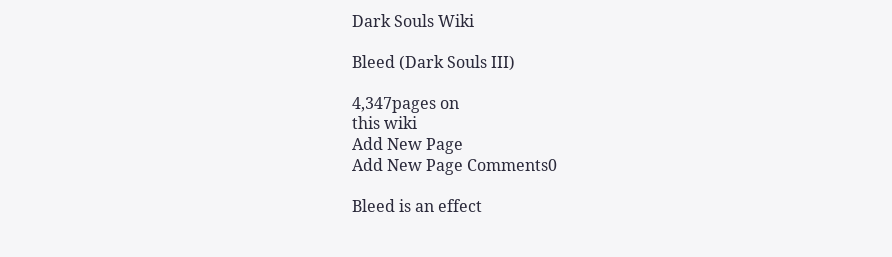Dark Souls Wiki

Bleed (Dark Souls III)

4,347pages on
this wiki
Add New Page
Add New Page Comments0

Bleed is an effect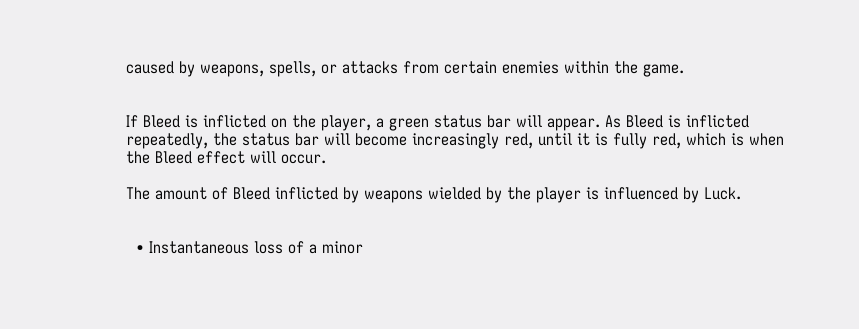caused by weapons, spells, or attacks from certain enemies within the game.


If Bleed is inflicted on the player, a green status bar will appear. As Bleed is inflicted repeatedly, the status bar will become increasingly red, until it is fully red, which is when the Bleed effect will occur.

The amount of Bleed inflicted by weapons wielded by the player is influenced by Luck.


  • Instantaneous loss of a minor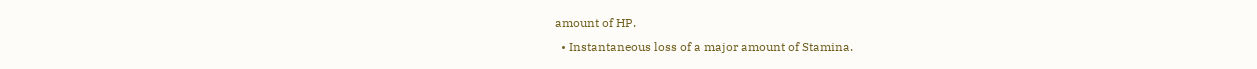amount of HP.
  • Instantaneous loss of a major amount of Stamina.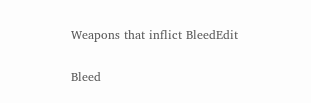Weapons that inflict BleedEdit

Bleed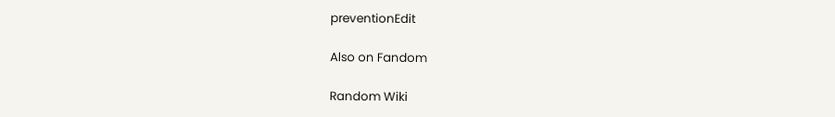preventionEdit

Also on Fandom

Random Wiki